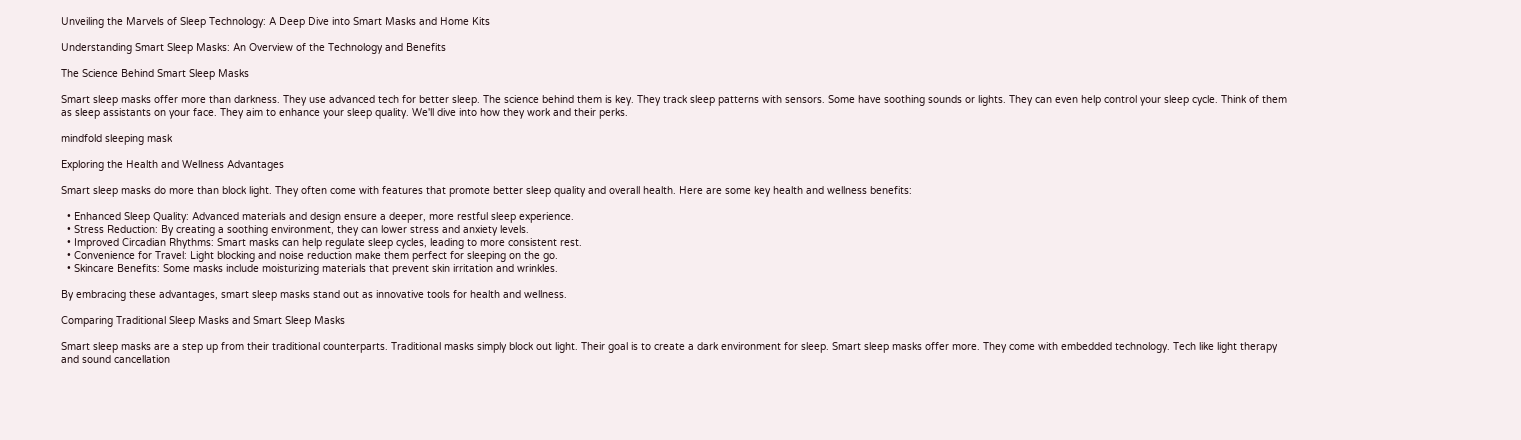Unveiling the Marvels of Sleep Technology: A Deep Dive into Smart Masks and Home Kits

Understanding Smart Sleep Masks: An Overview of the Technology and Benefits

The Science Behind Smart Sleep Masks

Smart sleep masks offer more than darkness. They use advanced tech for better sleep. The science behind them is key. They track sleep patterns with sensors. Some have soothing sounds or lights. They can even help control your sleep cycle. Think of them as sleep assistants on your face. They aim to enhance your sleep quality. We'll dive into how they work and their perks.

mindfold sleeping mask

Exploring the Health and Wellness Advantages

Smart sleep masks do more than block light. They often come with features that promote better sleep quality and overall health. Here are some key health and wellness benefits:

  • Enhanced Sleep Quality: Advanced materials and design ensure a deeper, more restful sleep experience.
  • Stress Reduction: By creating a soothing environment, they can lower stress and anxiety levels.
  • Improved Circadian Rhythms: Smart masks can help regulate sleep cycles, leading to more consistent rest.
  • Convenience for Travel: Light blocking and noise reduction make them perfect for sleeping on the go.
  • Skincare Benefits: Some masks include moisturizing materials that prevent skin irritation and wrinkles.

By embracing these advantages, smart sleep masks stand out as innovative tools for health and wellness.

Comparing Traditional Sleep Masks and Smart Sleep Masks

Smart sleep masks are a step up from their traditional counterparts. Traditional masks simply block out light. Their goal is to create a dark environment for sleep. Smart sleep masks offer more. They come with embedded technology. Tech like light therapy and sound cancellation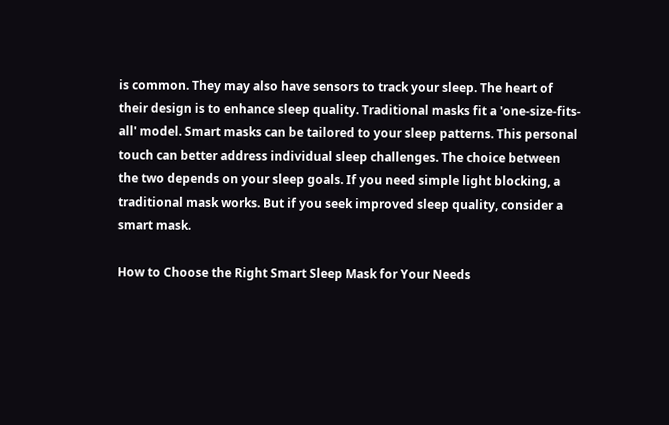is common. They may also have sensors to track your sleep. The heart of their design is to enhance sleep quality. Traditional masks fit a 'one-size-fits-all' model. Smart masks can be tailored to your sleep patterns. This personal touch can better address individual sleep challenges. The choice between the two depends on your sleep goals. If you need simple light blocking, a traditional mask works. But if you seek improved sleep quality, consider a smart mask.

How to Choose the Right Smart Sleep Mask for Your Needs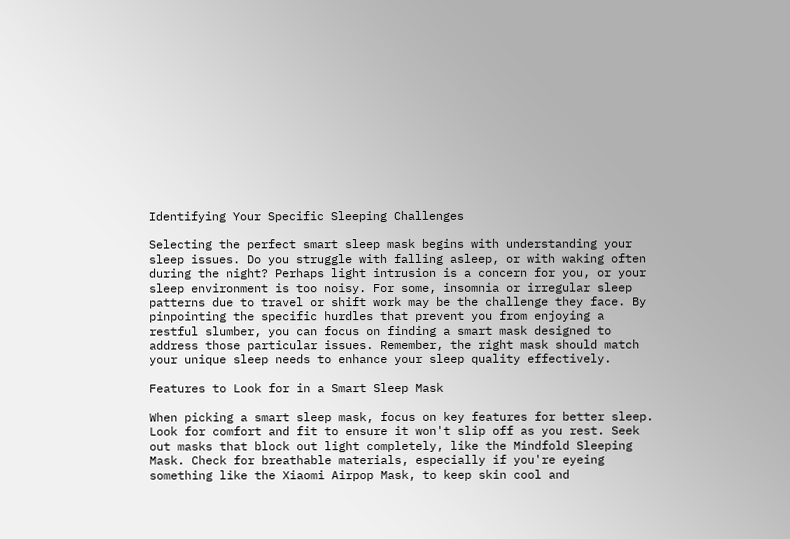Identifying Your Specific Sleeping Challenges

Selecting the perfect smart sleep mask begins with understanding your sleep issues. Do you struggle with falling asleep, or with waking often during the night? Perhaps light intrusion is a concern for you, or your sleep environment is too noisy. For some, insomnia or irregular sleep patterns due to travel or shift work may be the challenge they face. By pinpointing the specific hurdles that prevent you from enjoying a restful slumber, you can focus on finding a smart mask designed to address those particular issues. Remember, the right mask should match your unique sleep needs to enhance your sleep quality effectively.

Features to Look for in a Smart Sleep Mask

When picking a smart sleep mask, focus on key features for better sleep. Look for comfort and fit to ensure it won't slip off as you rest. Seek out masks that block out light completely, like the Mindfold Sleeping Mask. Check for breathable materials, especially if you're eyeing something like the Xiaomi Airpop Mask, to keep skin cool and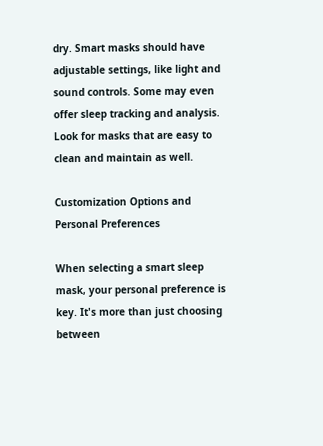dry. Smart masks should have adjustable settings, like light and sound controls. Some may even offer sleep tracking and analysis. Look for masks that are easy to clean and maintain as well.

Customization Options and Personal Preferences

When selecting a smart sleep mask, your personal preference is key. It's more than just choosing between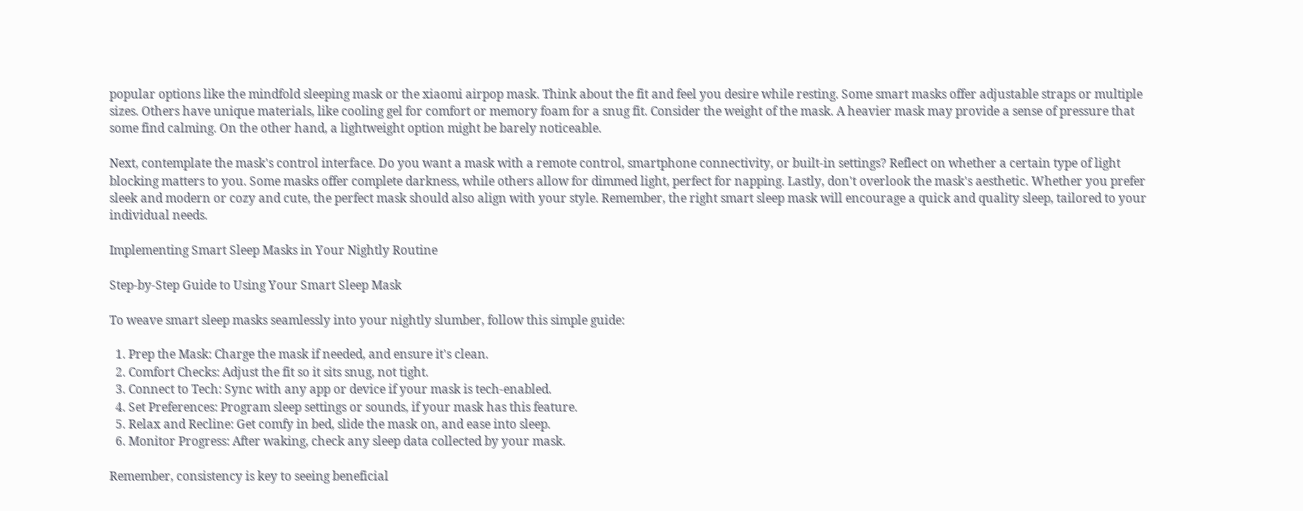popular options like the mindfold sleeping mask or the xiaomi airpop mask. Think about the fit and feel you desire while resting. Some smart masks offer adjustable straps or multiple sizes. Others have unique materials, like cooling gel for comfort or memory foam for a snug fit. Consider the weight of the mask. A heavier mask may provide a sense of pressure that some find calming. On the other hand, a lightweight option might be barely noticeable.

Next, contemplate the mask's control interface. Do you want a mask with a remote control, smartphone connectivity, or built-in settings? Reflect on whether a certain type of light blocking matters to you. Some masks offer complete darkness, while others allow for dimmed light, perfect for napping. Lastly, don't overlook the mask's aesthetic. Whether you prefer sleek and modern or cozy and cute, the perfect mask should also align with your style. Remember, the right smart sleep mask will encourage a quick and quality sleep, tailored to your individual needs.

Implementing Smart Sleep Masks in Your Nightly Routine

Step-by-Step Guide to Using Your Smart Sleep Mask

To weave smart sleep masks seamlessly into your nightly slumber, follow this simple guide:

  1. Prep the Mask: Charge the mask if needed, and ensure it's clean.
  2. Comfort Checks: Adjust the fit so it sits snug, not tight.
  3. Connect to Tech: Sync with any app or device if your mask is tech-enabled.
  4. Set Preferences: Program sleep settings or sounds, if your mask has this feature.
  5. Relax and Recline: Get comfy in bed, slide the mask on, and ease into sleep.
  6. Monitor Progress: After waking, check any sleep data collected by your mask.

Remember, consistency is key to seeing beneficial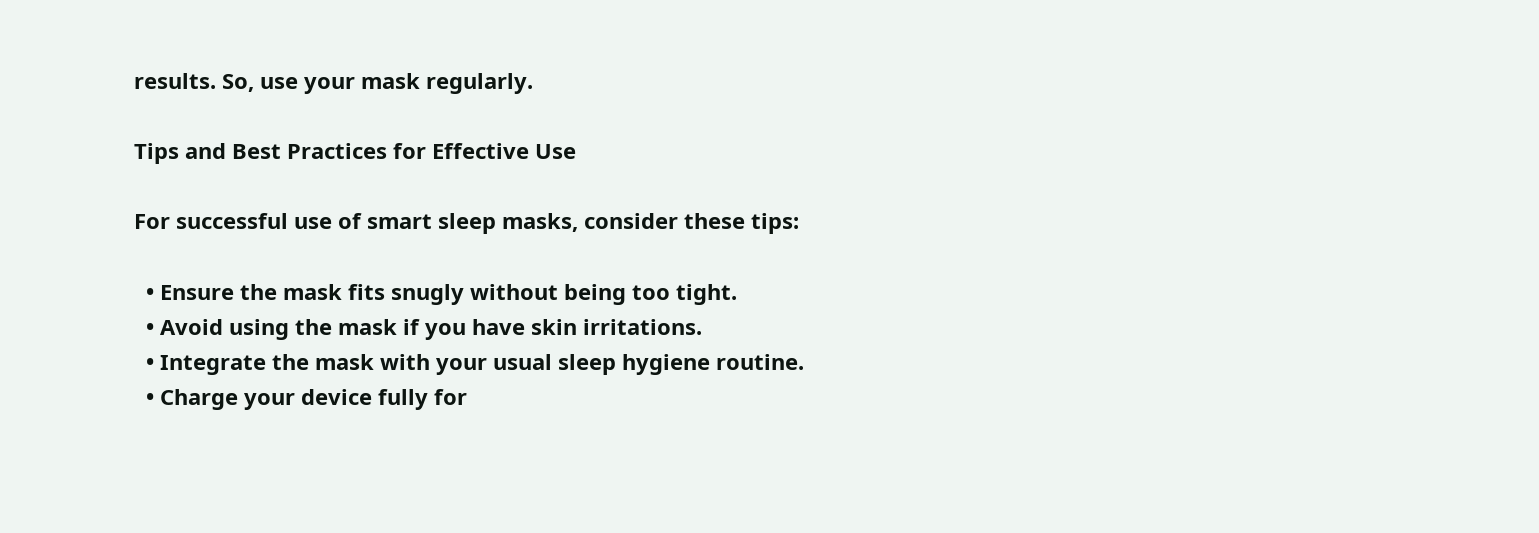results. So, use your mask regularly.

Tips and Best Practices for Effective Use

For successful use of smart sleep masks, consider these tips:

  • Ensure the mask fits snugly without being too tight.
  • Avoid using the mask if you have skin irritations.
  • Integrate the mask with your usual sleep hygiene routine.
  • Charge your device fully for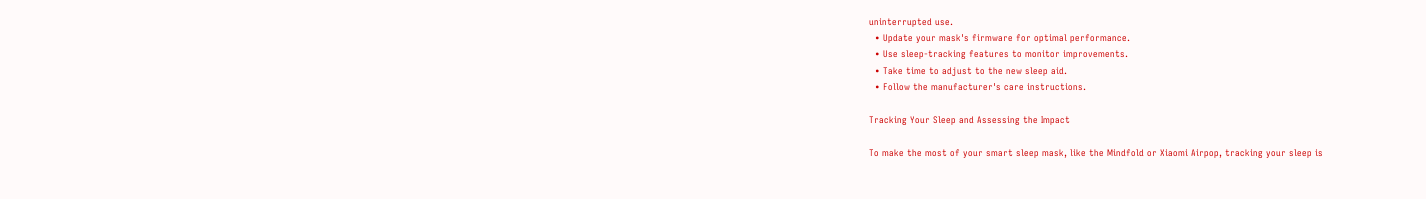uninterrupted use.
  • Update your mask's firmware for optimal performance.
  • Use sleep-tracking features to monitor improvements.
  • Take time to adjust to the new sleep aid.
  • Follow the manufacturer's care instructions.

Tracking Your Sleep and Assessing the Impact

To make the most of your smart sleep mask, like the Mindfold or Xiaomi Airpop, tracking your sleep is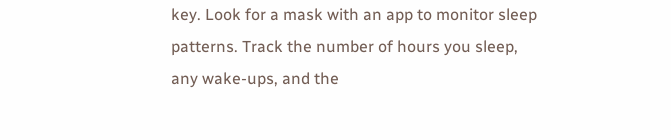key. Look for a mask with an app to monitor sleep patterns. Track the number of hours you sleep, any wake-ups, and the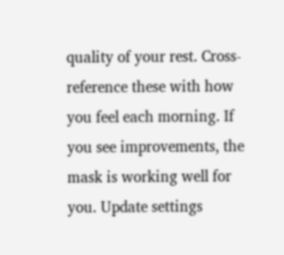quality of your rest. Cross-reference these with how you feel each morning. If you see improvements, the mask is working well for you. Update settings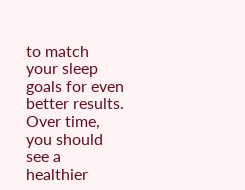to match your sleep goals for even better results. Over time, you should see a healthier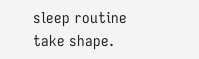sleep routine take shape.